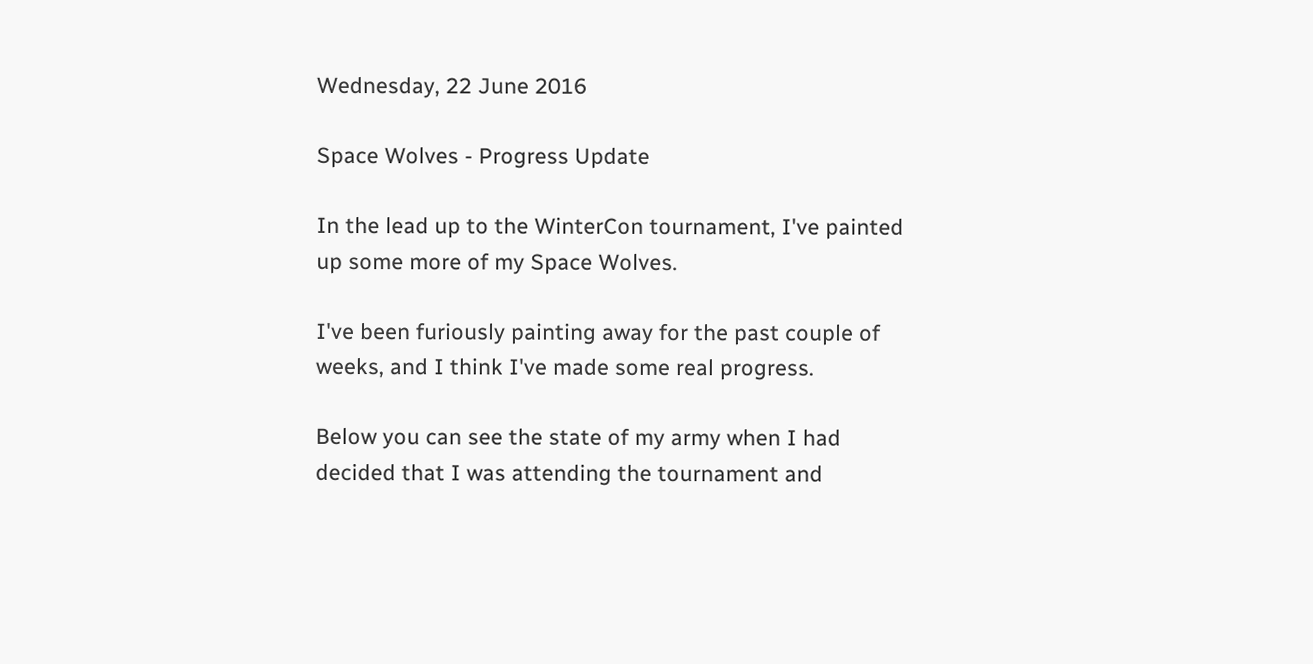Wednesday, 22 June 2016

Space Wolves - Progress Update

In the lead up to the WinterCon tournament, I've painted up some more of my Space Wolves.

I've been furiously painting away for the past couple of weeks, and I think I've made some real progress.

Below you can see the state of my army when I had decided that I was attending the tournament and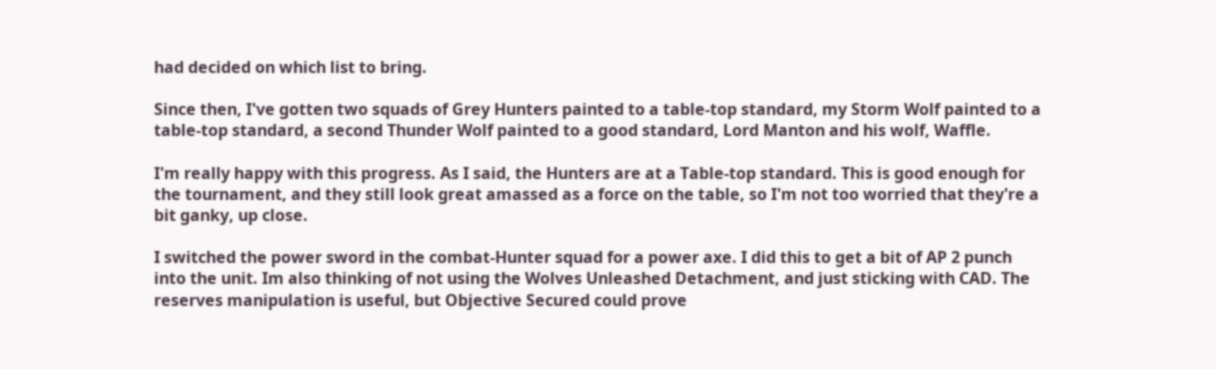had decided on which list to bring.

Since then, I've gotten two squads of Grey Hunters painted to a table-top standard, my Storm Wolf painted to a table-top standard, a second Thunder Wolf painted to a good standard, Lord Manton and his wolf, Waffle.

I'm really happy with this progress. As I said, the Hunters are at a Table-top standard. This is good enough for the tournament, and they still look great amassed as a force on the table, so I'm not too worried that they're a bit ganky, up close.

I switched the power sword in the combat-Hunter squad for a power axe. I did this to get a bit of AP 2 punch into the unit. Im also thinking of not using the Wolves Unleashed Detachment, and just sticking with CAD. The reserves manipulation is useful, but Objective Secured could prove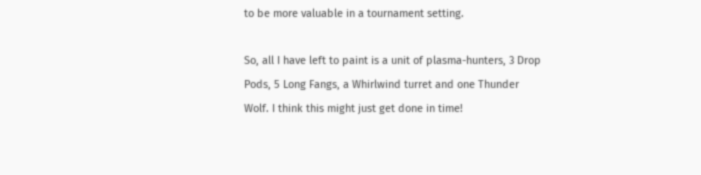to be more valuable in a tournament setting.

So, all I have left to paint is a unit of plasma-hunters, 3 Drop Pods, 5 Long Fangs, a Whirlwind turret and one Thunder Wolf. I think this might just get done in time!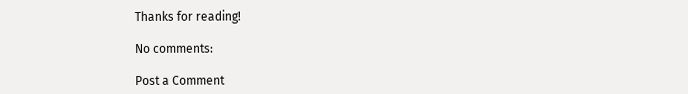Thanks for reading!

No comments:

Post a Comment